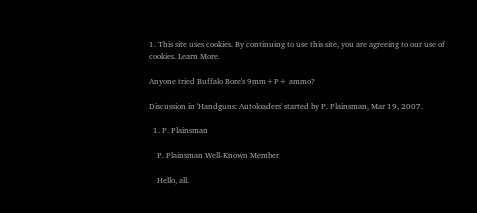1. This site uses cookies. By continuing to use this site, you are agreeing to our use of cookies. Learn More.

Anyone tried Buffalo Bore's 9mm+P+ ammo?

Discussion in 'Handguns: Autoloaders' started by P. Plainsman, Mar 19, 2007.

  1. P. Plainsman

    P. Plainsman Well-Known Member

    Hello, all.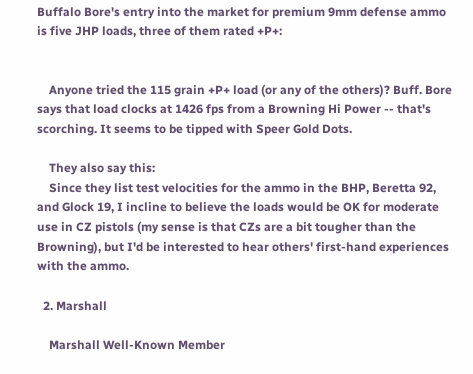Buffalo Bore's entry into the market for premium 9mm defense ammo is five JHP loads, three of them rated +P+:


    Anyone tried the 115 grain +P+ load (or any of the others)? Buff. Bore says that load clocks at 1426 fps from a Browning Hi Power -- that's scorching. It seems to be tipped with Speer Gold Dots.

    They also say this:
    Since they list test velocities for the ammo in the BHP, Beretta 92, and Glock 19, I incline to believe the loads would be OK for moderate use in CZ pistols (my sense is that CZs are a bit tougher than the Browning), but I'd be interested to hear others' first-hand experiences with the ammo.

  2. Marshall

    Marshall Well-Known Member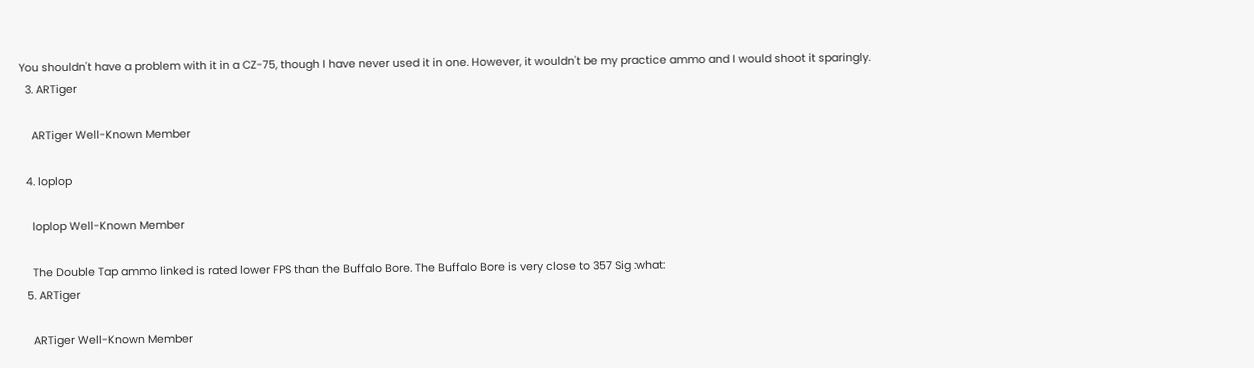You shouldn't have a problem with it in a CZ-75, though I have never used it in one. However, it wouldn't be my practice ammo and I would shoot it sparingly.
  3. ARTiger

    ARTiger Well-Known Member

  4. loplop

    loplop Well-Known Member

    The Double Tap ammo linked is rated lower FPS than the Buffalo Bore. The Buffalo Bore is very close to 357 Sig :what:
  5. ARTiger

    ARTiger Well-Known Member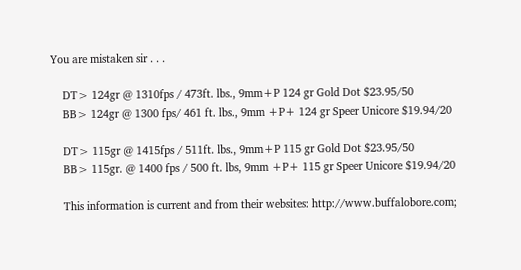You are mistaken sir . . .

    DT> 124gr @ 1310fps / 473ft. lbs., 9mm+P 124 gr Gold Dot $23.95/50
    BB> 124gr @ 1300 fps/ 461 ft. lbs., 9mm +P+ 124 gr Speer Unicore $19.94/20

    DT> 115gr @ 1415fps / 511ft. lbs., 9mm+P 115 gr Gold Dot $23.95/50
    BB> 115gr. @ 1400 fps / 500 ft. lbs, 9mm +P+ 115 gr Speer Unicore $19.94/20

    This information is current and from their websites: http://www.buffalobore.com;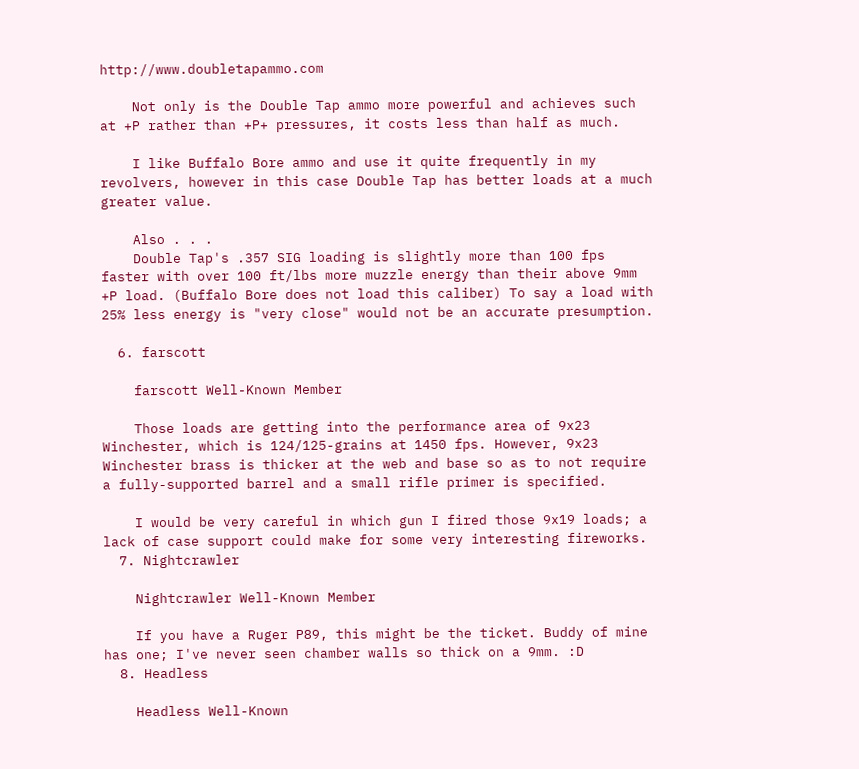http://www.doubletapammo.com

    Not only is the Double Tap ammo more powerful and achieves such at +P rather than +P+ pressures, it costs less than half as much.

    I like Buffalo Bore ammo and use it quite frequently in my revolvers, however in this case Double Tap has better loads at a much greater value.

    Also . . .
    Double Tap's .357 SIG loading is slightly more than 100 fps faster with over 100 ft/lbs more muzzle energy than their above 9mm +P load. (Buffalo Bore does not load this caliber) To say a load with 25% less energy is "very close" would not be an accurate presumption.

  6. farscott

    farscott Well-Known Member

    Those loads are getting into the performance area of 9x23 Winchester, which is 124/125-grains at 1450 fps. However, 9x23 Winchester brass is thicker at the web and base so as to not require a fully-supported barrel and a small rifle primer is specified.

    I would be very careful in which gun I fired those 9x19 loads; a lack of case support could make for some very interesting fireworks.
  7. Nightcrawler

    Nightcrawler Well-Known Member

    If you have a Ruger P89, this might be the ticket. Buddy of mine has one; I've never seen chamber walls so thick on a 9mm. :D
  8. Headless

    Headless Well-Known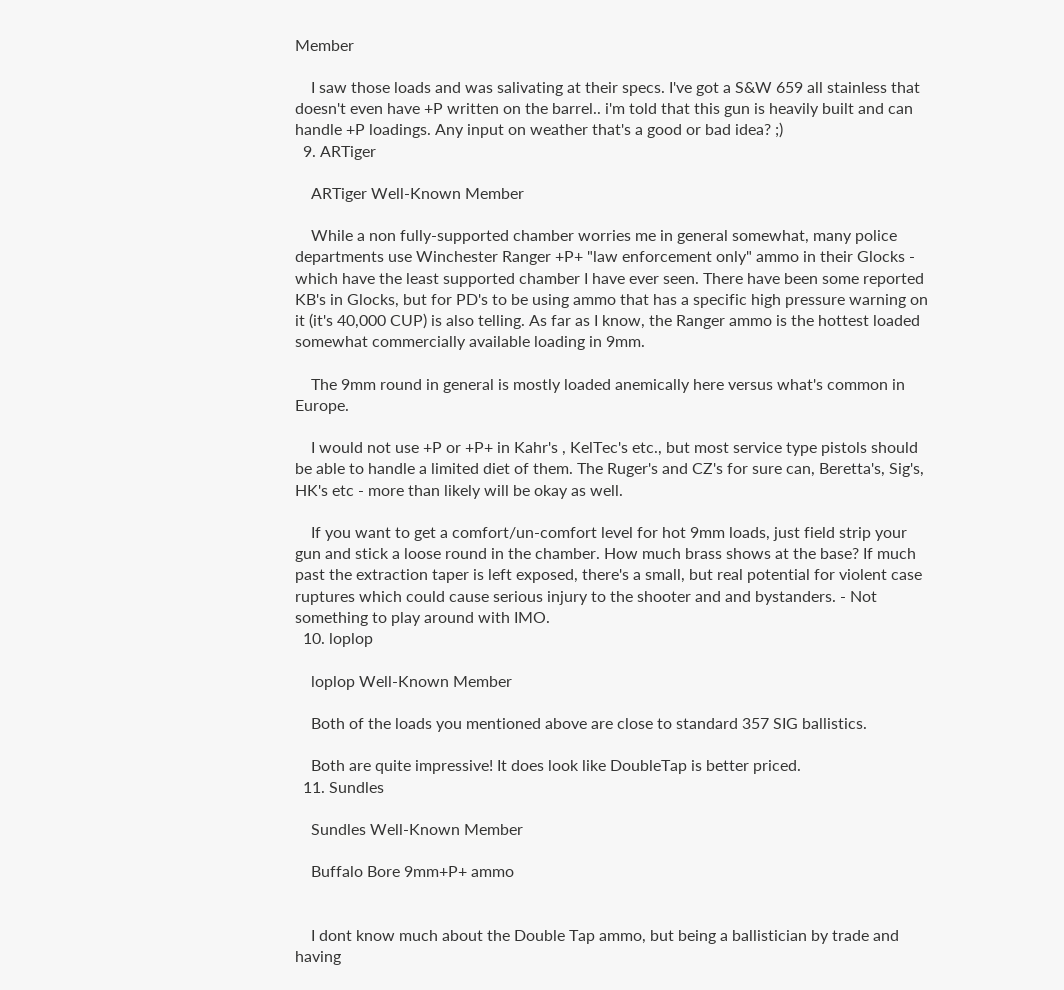Member

    I saw those loads and was salivating at their specs. I've got a S&W 659 all stainless that doesn't even have +P written on the barrel.. i'm told that this gun is heavily built and can handle +P loadings. Any input on weather that's a good or bad idea? ;)
  9. ARTiger

    ARTiger Well-Known Member

    While a non fully-supported chamber worries me in general somewhat, many police departments use Winchester Ranger +P+ "law enforcement only" ammo in their Glocks - which have the least supported chamber I have ever seen. There have been some reported KB's in Glocks, but for PD's to be using ammo that has a specific high pressure warning on it (it's 40,000 CUP) is also telling. As far as I know, the Ranger ammo is the hottest loaded somewhat commercially available loading in 9mm.

    The 9mm round in general is mostly loaded anemically here versus what's common in Europe.

    I would not use +P or +P+ in Kahr's , KelTec's etc., but most service type pistols should be able to handle a limited diet of them. The Ruger's and CZ's for sure can, Beretta's, Sig's, HK's etc - more than likely will be okay as well.

    If you want to get a comfort/un-comfort level for hot 9mm loads, just field strip your gun and stick a loose round in the chamber. How much brass shows at the base? If much past the extraction taper is left exposed, there's a small, but real potential for violent case ruptures which could cause serious injury to the shooter and and bystanders. - Not something to play around with IMO.
  10. loplop

    loplop Well-Known Member

    Both of the loads you mentioned above are close to standard 357 SIG ballistics.

    Both are quite impressive! It does look like DoubleTap is better priced.
  11. Sundles

    Sundles Well-Known Member

    Buffalo Bore 9mm+P+ ammo


    I dont know much about the Double Tap ammo, but being a ballistician by trade and having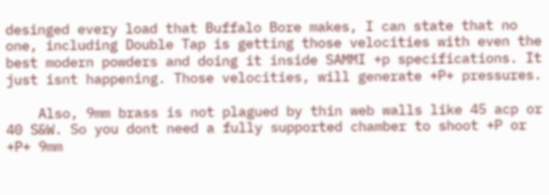desinged every load that Buffalo Bore makes, I can state that no one, including Double Tap is getting those velocities with even the best modern powders and doing it inside SAMMI +p specifications. It just isnt happening. Those velocities, will generate +P+ pressures.

    Also, 9mm brass is not plagued by thin web walls like 45 acp or 40 S&W. So you dont need a fully supported chamber to shoot +P or +P+ 9mm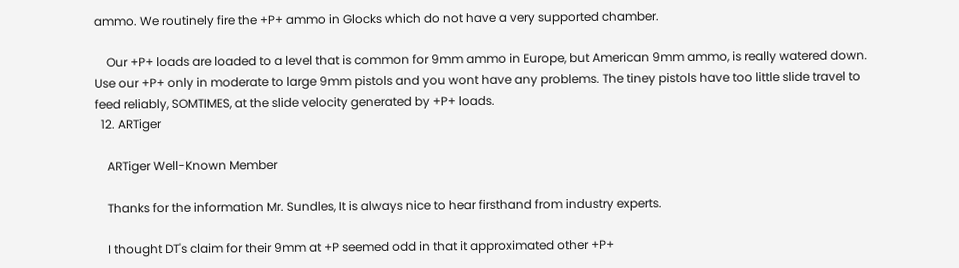ammo. We routinely fire the +P+ ammo in Glocks which do not have a very supported chamber.

    Our +P+ loads are loaded to a level that is common for 9mm ammo in Europe, but American 9mm ammo, is really watered down. Use our +P+ only in moderate to large 9mm pistols and you wont have any problems. The tiney pistols have too little slide travel to feed reliably, SOMTIMES, at the slide velocity generated by +P+ loads.
  12. ARTiger

    ARTiger Well-Known Member

    Thanks for the information Mr. Sundles, It is always nice to hear firsthand from industry experts.

    I thought DT's claim for their 9mm at +P seemed odd in that it approximated other +P+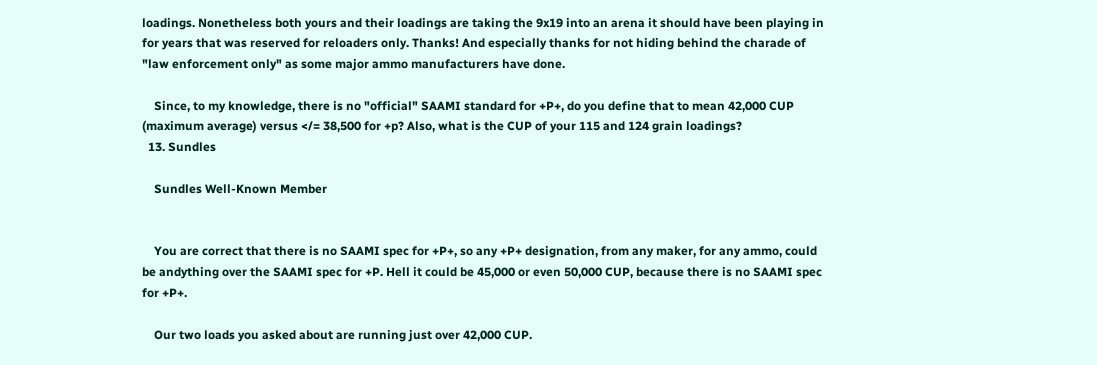loadings. Nonetheless both yours and their loadings are taking the 9x19 into an arena it should have been playing in for years that was reserved for reloaders only. Thanks! And especially thanks for not hiding behind the charade of "law enforcement only" as some major ammo manufacturers have done.

    Since, to my knowledge, there is no "official" SAAMI standard for +P+, do you define that to mean 42,000 CUP (maximum average) versus </= 38,500 for +p? Also, what is the CUP of your 115 and 124 grain loadings?
  13. Sundles

    Sundles Well-Known Member


    You are correct that there is no SAAMI spec for +P+, so any +P+ designation, from any maker, for any ammo, could be andything over the SAAMI spec for +P. Hell it could be 45,000 or even 50,000 CUP, because there is no SAAMI spec for +P+.

    Our two loads you asked about are running just over 42,000 CUP.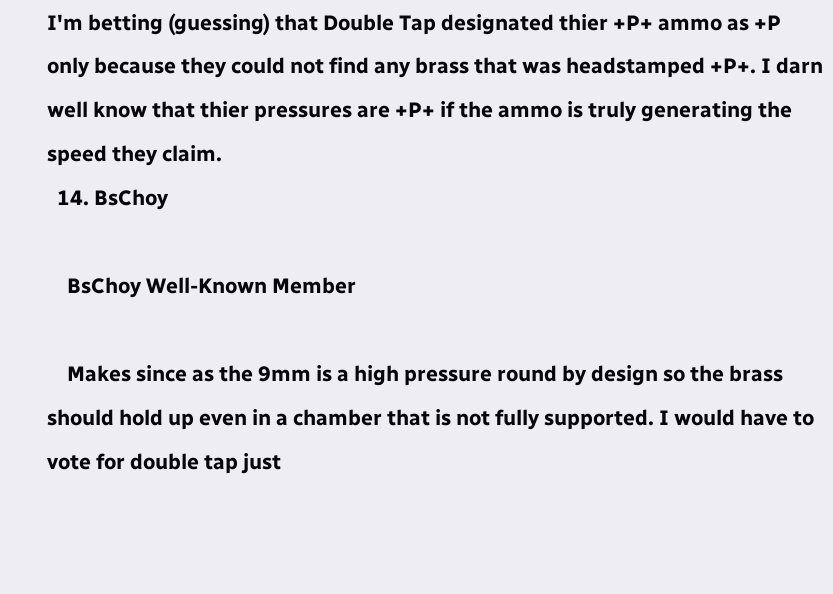I'm betting (guessing) that Double Tap designated thier +P+ ammo as +P only because they could not find any brass that was headstamped +P+. I darn well know that thier pressures are +P+ if the ammo is truly generating the speed they claim.
  14. BsChoy

    BsChoy Well-Known Member

    Makes since as the 9mm is a high pressure round by design so the brass should hold up even in a chamber that is not fully supported. I would have to vote for double tap just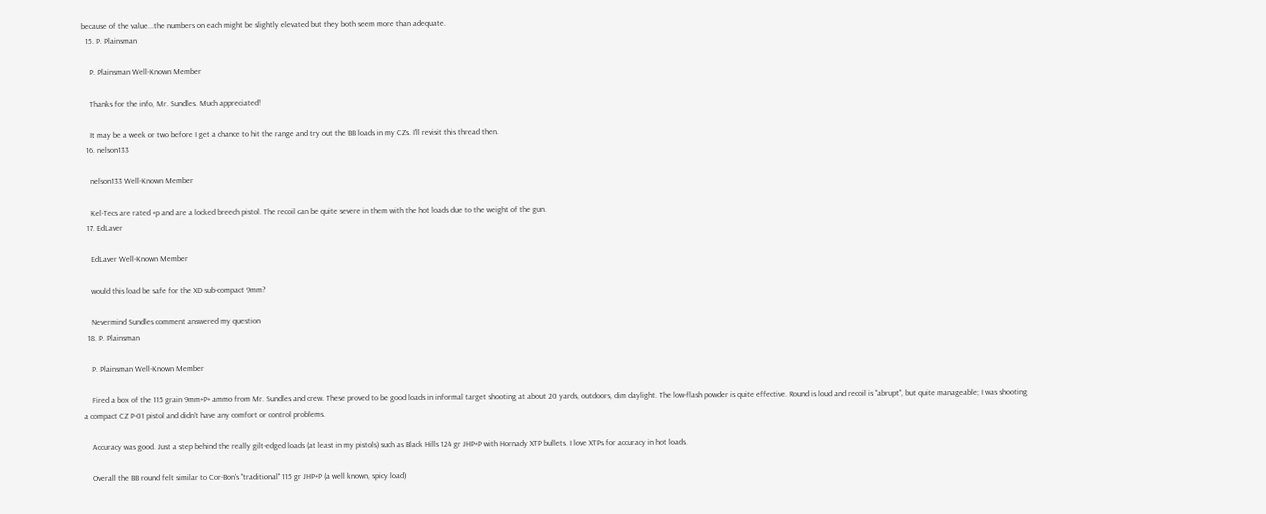because of the value...the numbers on each might be slightly elevated but they both seem more than adequate.
  15. P. Plainsman

    P. Plainsman Well-Known Member

    Thanks for the info, Mr. Sundles. Much appreciated!

    It may be a week or two before I get a chance to hit the range and try out the BB loads in my CZs. I'll revisit this thread then.
  16. nelson133

    nelson133 Well-Known Member

    Kel-Tecs are rated +p and are a locked breech pistol. The recoil can be quite severe in them with the hot loads due to the weight of the gun.
  17. EdLaver

    EdLaver Well-Known Member

    would this load be safe for the XD sub-compact 9mm?

    Nevermind Sundles comment answered my question
  18. P. Plainsman

    P. Plainsman Well-Known Member

    Fired a box of the 115 grain 9mm+P+ ammo from Mr. Sundles and crew. These proved to be good loads in informal target shooting at about 20 yards, outdoors, dim daylight. The low-flash powder is quite effective. Round is loud and recoil is "abrupt", but quite manageable; I was shooting a compact CZ P-01 pistol and didn't have any comfort or control problems.

    Accuracy was good. Just a step behind the really gilt-edged loads (at least in my pistols) such as Black Hills 124 gr JHP+P with Hornady XTP bullets. I love XTPs for accuracy in hot loads.

    Overall the BB round felt similar to Cor-Bon's "traditional" 115 gr JHP+P (a well known, spicy load)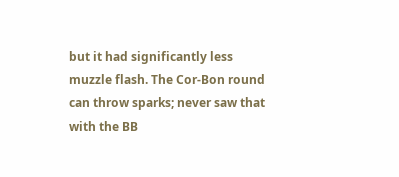but it had significantly less muzzle flash. The Cor-Bon round can throw sparks; never saw that with the BB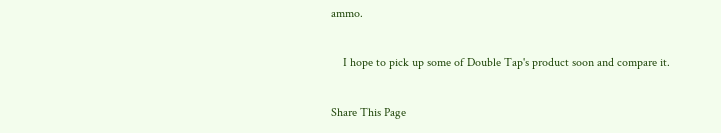ammo.

    I hope to pick up some of Double Tap's product soon and compare it.

Share This Page